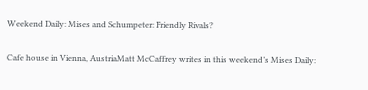Weekend Daily: Mises and Schumpeter: Friendly Rivals?

Cafe house in Vienna, AustriaMatt McCaffrey writes in this weekend’s Mises Daily: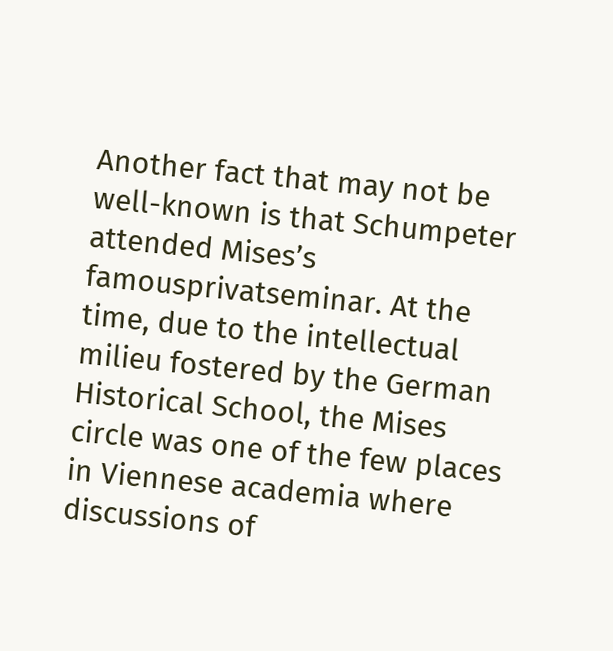Another fact that may not be well-known is that Schumpeter attended Mises’s famousprivatseminar. At the time, due to the intellectual milieu fostered by the German Historical School, the Mises circle was one of the few places in Viennese academia where discussions of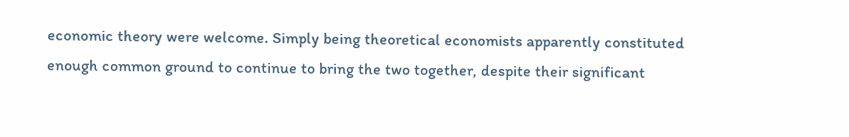economic theory were welcome. Simply being theoretical economists apparently constituted enough common ground to continue to bring the two together, despite their significant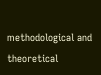methodological and theoretical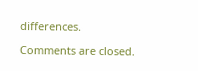differences.

Comments are closed.